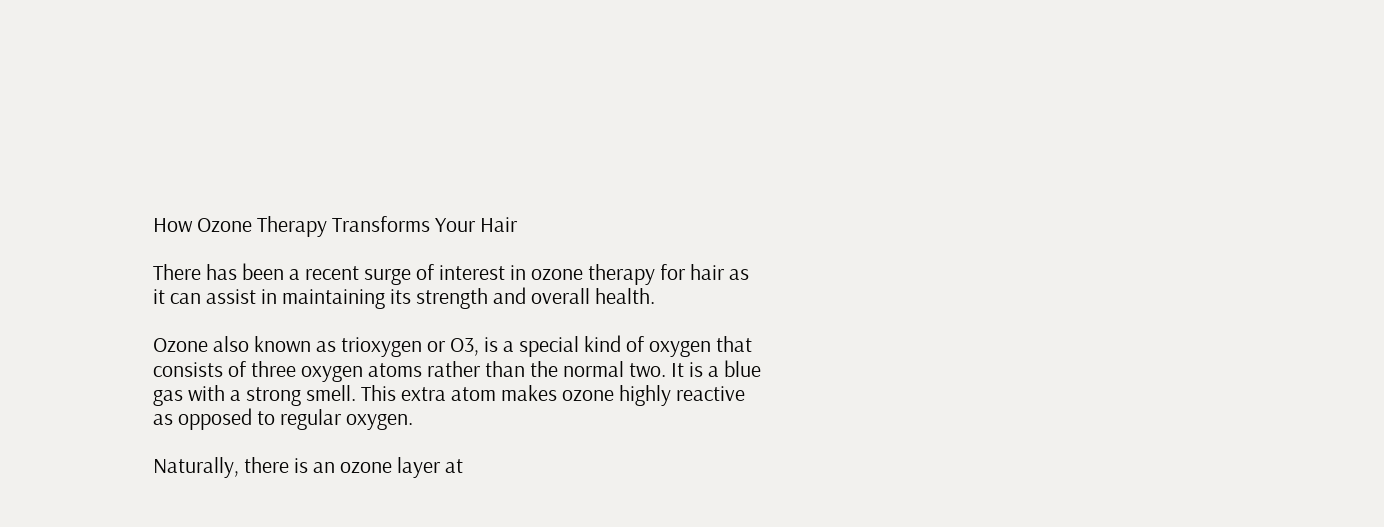How Ozone Therapy Transforms Your Hair

There has been a recent surge of interest in ozone therapy for hair as it can assist in maintaining its strength and overall health.

Ozone also known as trioxygen or O3, is a special kind of oxygen that consists of three oxygen atoms rather than the normal two. It is a blue gas with a strong smell. This extra atom makes ozone highly reactive as opposed to regular oxygen.

Naturally, there is an ozone layer at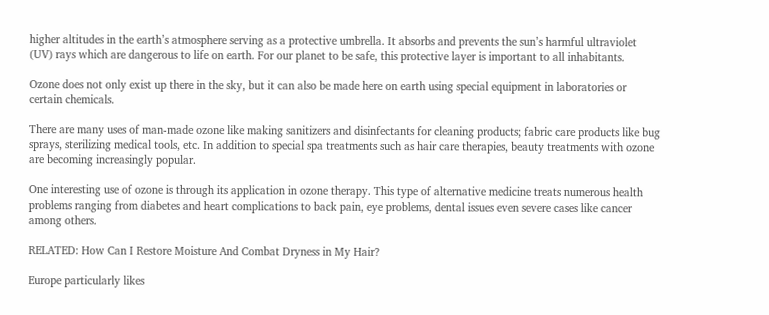higher altitudes in the earth’s atmosphere serving as a protective umbrella. It absorbs and prevents the sun’s harmful ultraviolet (UV) rays which are dangerous to life on earth. For our planet to be safe, this protective layer is important to all inhabitants.

Ozone does not only exist up there in the sky, but it can also be made here on earth using special equipment in laboratories or certain chemicals.

There are many uses of man-made ozone like making sanitizers and disinfectants for cleaning products; fabric care products like bug sprays, sterilizing medical tools, etc. In addition to special spa treatments such as hair care therapies, beauty treatments with ozone are becoming increasingly popular.

One interesting use of ozone is through its application in ozone therapy. This type of alternative medicine treats numerous health problems ranging from diabetes and heart complications to back pain, eye problems, dental issues even severe cases like cancer among others.

RELATED: How Can I Restore Moisture And Combat Dryness in My Hair?

Europe particularly likes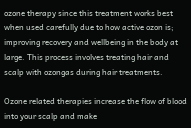ozone therapy since this treatment works best when used carefully due to how active ozon is; improving recovery and wellbeing in the body at large. This process involves treating hair and scalp with ozongas during hair treatments.

Ozone related therapies increase the flow of blood into your scalp and make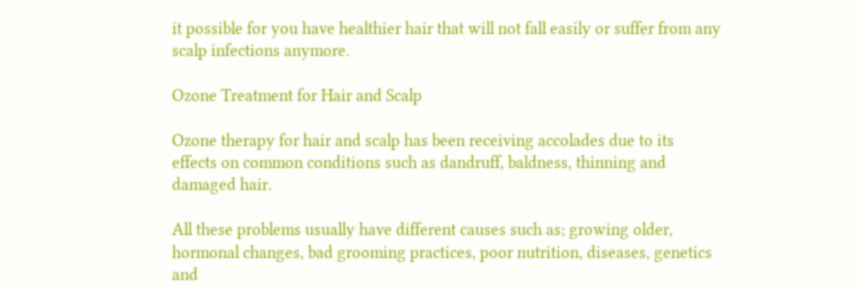it possible for you have healthier hair that will not fall easily or suffer from any scalp infections anymore.

Ozone Treatment for Hair and Scalp

Ozone therapy for hair and scalp has been receiving accolades due to its effects on common conditions such as dandruff, baldness, thinning and damaged hair.

All these problems usually have different causes such as; growing older, hormonal changes, bad grooming practices, poor nutrition, diseases, genetics and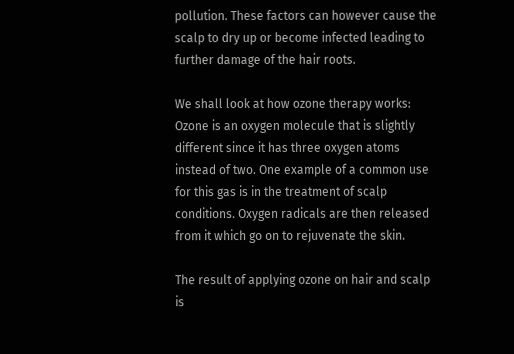pollution. These factors can however cause the scalp to dry up or become infected leading to further damage of the hair roots.

We shall look at how ozone therapy works: Ozone is an oxygen molecule that is slightly different since it has three oxygen atoms instead of two. One example of a common use for this gas is in the treatment of scalp conditions. Oxygen radicals are then released from it which go on to rejuvenate the skin.

The result of applying ozone on hair and scalp is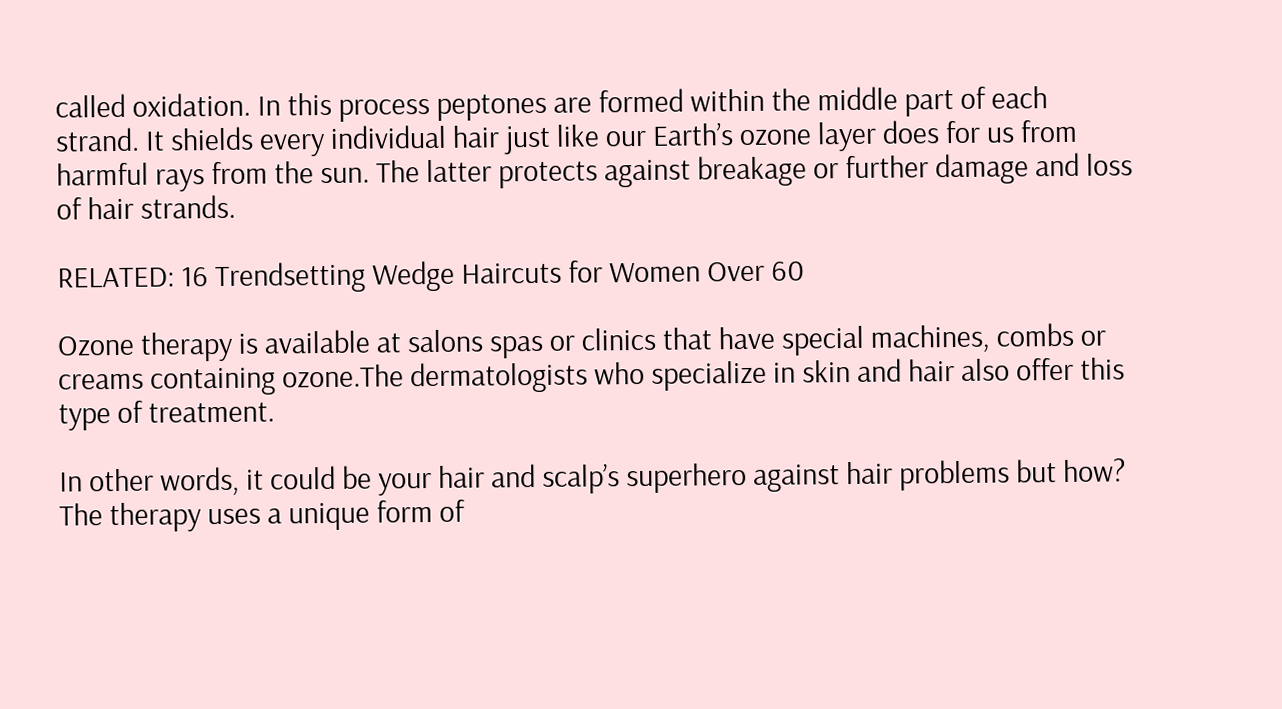called oxidation. In this process peptones are formed within the middle part of each strand. It shields every individual hair just like our Earth’s ozone layer does for us from harmful rays from the sun. The latter protects against breakage or further damage and loss of hair strands.

RELATED: 16 Trendsetting Wedge Haircuts for Women Over 60

Ozone therapy is available at salons spas or clinics that have special machines, combs or creams containing ozone.The dermatologists who specialize in skin and hair also offer this type of treatment.

In other words, it could be your hair and scalp’s superhero against hair problems but how? The therapy uses a unique form of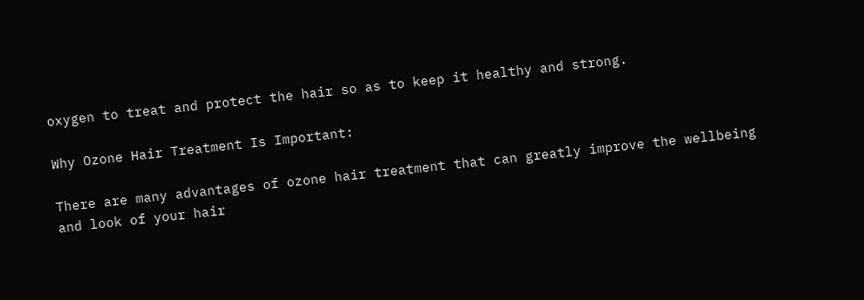oxygen to treat and protect the hair so as to keep it healthy and strong.

Why Ozone Hair Treatment Is Important:

There are many advantages of ozone hair treatment that can greatly improve the wellbeing and look of your hair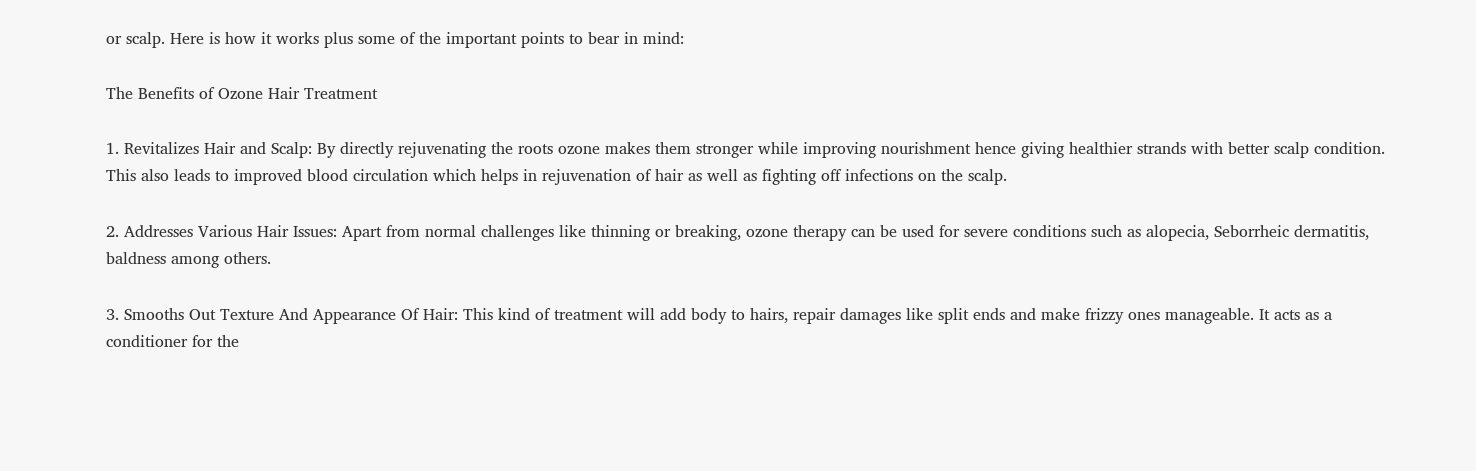or scalp. Here is how it works plus some of the important points to bear in mind:

The Benefits of Ozone Hair Treatment

1. Revitalizes Hair and Scalp: By directly rejuvenating the roots ozone makes them stronger while improving nourishment hence giving healthier strands with better scalp condition. This also leads to improved blood circulation which helps in rejuvenation of hair as well as fighting off infections on the scalp.

2. Addresses Various Hair Issues: Apart from normal challenges like thinning or breaking, ozone therapy can be used for severe conditions such as alopecia, Seborrheic dermatitis, baldness among others.

3. Smooths Out Texture And Appearance Of Hair: This kind of treatment will add body to hairs, repair damages like split ends and make frizzy ones manageable. It acts as a conditioner for the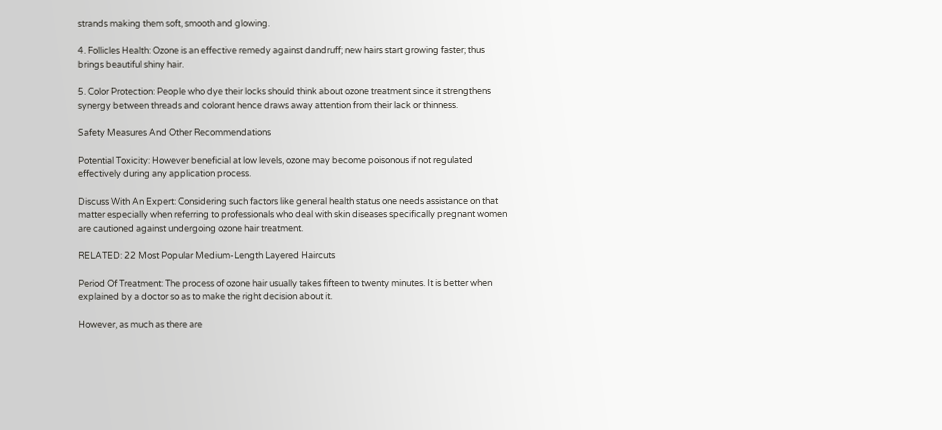strands making them soft, smooth and glowing.

4. Follicles Health: Ozone is an effective remedy against dandruff; new hairs start growing faster; thus brings beautiful shiny hair.

5. Color Protection: People who dye their locks should think about ozone treatment since it strengthens synergy between threads and colorant hence draws away attention from their lack or thinness.

Safety Measures And Other Recommendations

Potential Toxicity: However beneficial at low levels, ozone may become poisonous if not regulated effectively during any application process.

Discuss With An Expert: Considering such factors like general health status one needs assistance on that matter especially when referring to professionals who deal with skin diseases specifically pregnant women are cautioned against undergoing ozone hair treatment.

RELATED: 22 Most Popular Medium-Length Layered Haircuts

Period Of Treatment: The process of ozone hair usually takes fifteen to twenty minutes. It is better when explained by a doctor so as to make the right decision about it.

However, as much as there are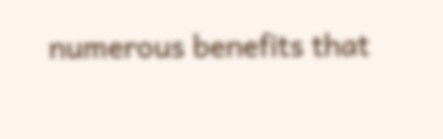numerous benefits that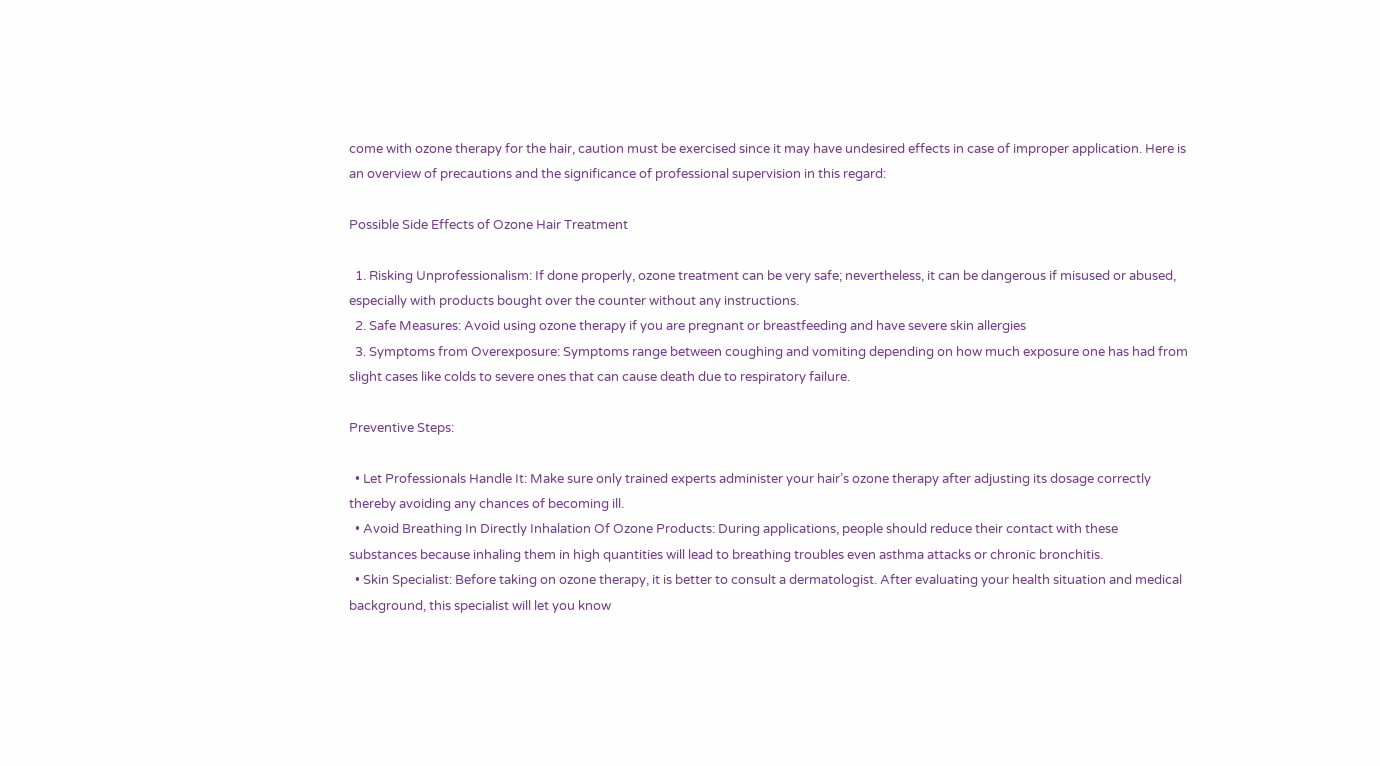come with ozone therapy for the hair, caution must be exercised since it may have undesired effects in case of improper application. Here is an overview of precautions and the significance of professional supervision in this regard:

Possible Side Effects of Ozone Hair Treatment

  1. Risking Unprofessionalism: If done properly, ozone treatment can be very safe; nevertheless, it can be dangerous if misused or abused, especially with products bought over the counter without any instructions.
  2. Safe Measures: Avoid using ozone therapy if you are pregnant or breastfeeding and have severe skin allergies
  3. Symptoms from Overexposure: Symptoms range between coughing and vomiting depending on how much exposure one has had from slight cases like colds to severe ones that can cause death due to respiratory failure.

Preventive Steps:

  • Let Professionals Handle It: Make sure only trained experts administer your hair’s ozone therapy after adjusting its dosage correctly thereby avoiding any chances of becoming ill.
  • Avoid Breathing In Directly Inhalation Of Ozone Products: During applications, people should reduce their contact with these substances because inhaling them in high quantities will lead to breathing troubles even asthma attacks or chronic bronchitis.
  • Skin Specialist: Before taking on ozone therapy, it is better to consult a dermatologist. After evaluating your health situation and medical background, this specialist will let you know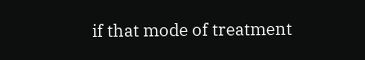if that mode of treatment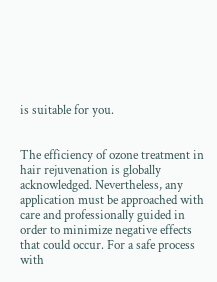is suitable for you.


The efficiency of ozone treatment in hair rejuvenation is globally acknowledged. Nevertheless, any application must be approached with care and professionally guided in order to minimize negative effects that could occur. For a safe process with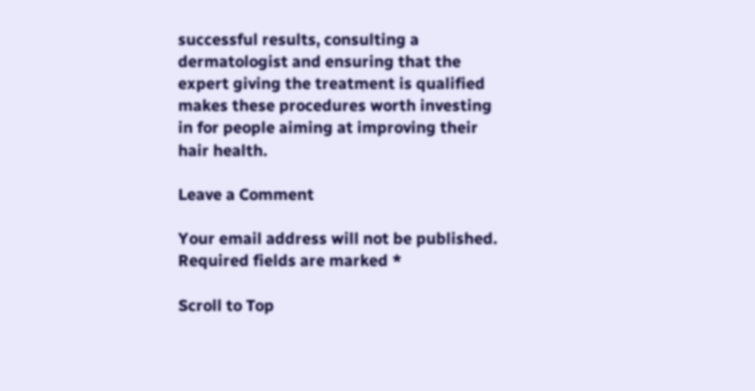successful results, consulting a dermatologist and ensuring that the expert giving the treatment is qualified makes these procedures worth investing in for people aiming at improving their hair health.

Leave a Comment

Your email address will not be published. Required fields are marked *

Scroll to Top